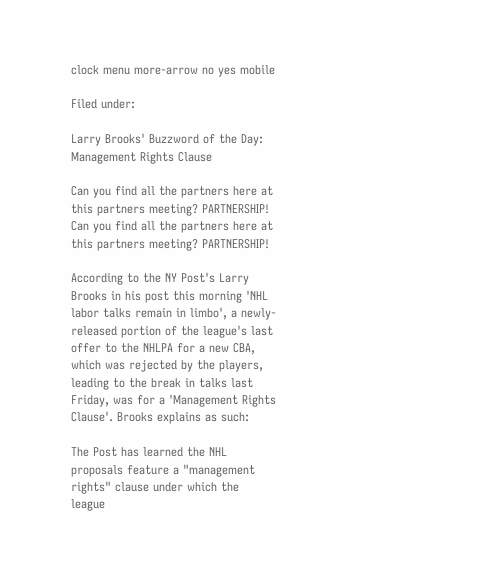clock menu more-arrow no yes mobile

Filed under:

Larry Brooks' Buzzword of the Day: Management Rights Clause

Can you find all the partners here at this partners meeting? PARTNERSHIP!
Can you find all the partners here at this partners meeting? PARTNERSHIP!

According to the NY Post's Larry Brooks in his post this morning 'NHL labor talks remain in limbo', a newly-released portion of the league's last offer to the NHLPA for a new CBA, which was rejected by the players, leading to the break in talks last Friday, was for a 'Management Rights Clause'. Brooks explains as such:

The Post has learned the NHL proposals feature a "management rights" clause under which the league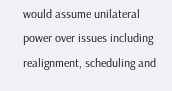would assume unilateral power over issues including realignment, scheduling and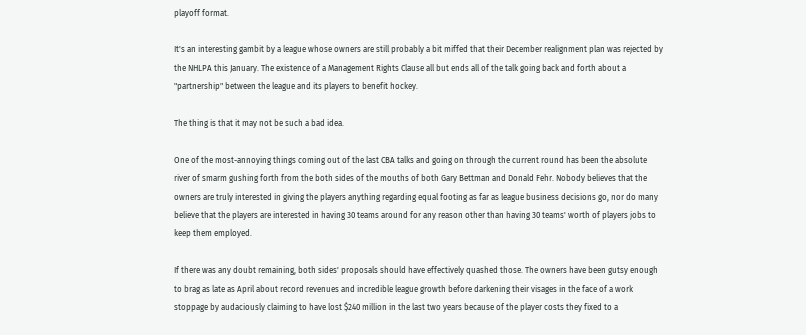playoff format.

It's an interesting gambit by a league whose owners are still probably a bit miffed that their December realignment plan was rejected by the NHLPA this January. The existence of a Management Rights Clause all but ends all of the talk going back and forth about a "partnership" between the league and its players to benefit hockey.

The thing is that it may not be such a bad idea.

One of the most-annoying things coming out of the last CBA talks and going on through the current round has been the absolute river of smarm gushing forth from the both sides of the mouths of both Gary Bettman and Donald Fehr. Nobody believes that the owners are truly interested in giving the players anything regarding equal footing as far as league business decisions go, nor do many believe that the players are interested in having 30 teams around for any reason other than having 30 teams' worth of players jobs to keep them employed.

If there was any doubt remaining, both sides' proposals should have effectively quashed those. The owners have been gutsy enough to brag as late as April about record revenues and incredible league growth before darkening their visages in the face of a work stoppage by audaciously claiming to have lost $240 million in the last two years because of the player costs they fixed to a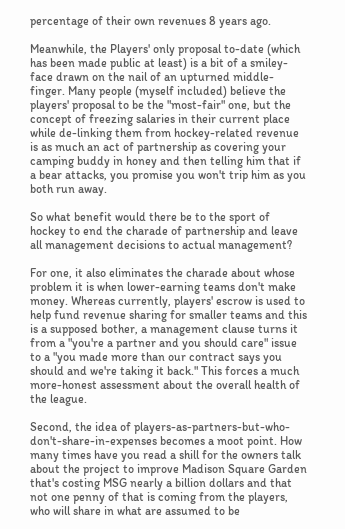percentage of their own revenues 8 years ago.

Meanwhile, the Players' only proposal to-date (which has been made public at least) is a bit of a smiley-face drawn on the nail of an upturned middle-finger. Many people (myself included) believe the players' proposal to be the "most-fair" one, but the concept of freezing salaries in their current place while de-linking them from hockey-related revenue is as much an act of partnership as covering your camping buddy in honey and then telling him that if a bear attacks, you promise you won't trip him as you both run away.

So what benefit would there be to the sport of hockey to end the charade of partnership and leave all management decisions to actual management?

For one, it also eliminates the charade about whose problem it is when lower-earning teams don't make money. Whereas currently, players' escrow is used to help fund revenue sharing for smaller teams and this is a supposed bother, a management clause turns it from a "you're a partner and you should care" issue to a "you made more than our contract says you should and we're taking it back." This forces a much more-honest assessment about the overall health of the league.

Second, the idea of players-as-partners-but-who-don't-share-in-expenses becomes a moot point. How many times have you read a shill for the owners talk about the project to improve Madison Square Garden that's costing MSG nearly a billion dollars and that not one penny of that is coming from the players, who will share in what are assumed to be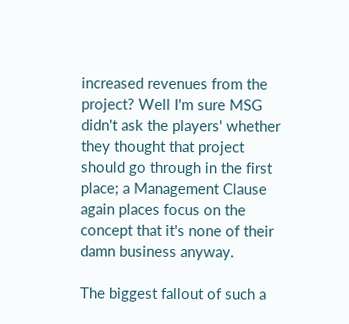increased revenues from the project? Well I'm sure MSG didn't ask the players' whether they thought that project should go through in the first place; a Management Clause again places focus on the concept that it's none of their damn business anyway.

The biggest fallout of such a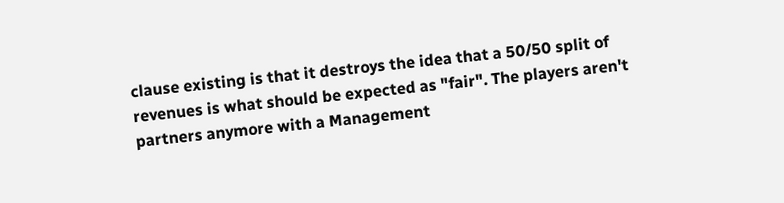clause existing is that it destroys the idea that a 50/50 split of revenues is what should be expected as "fair". The players aren't partners anymore with a Management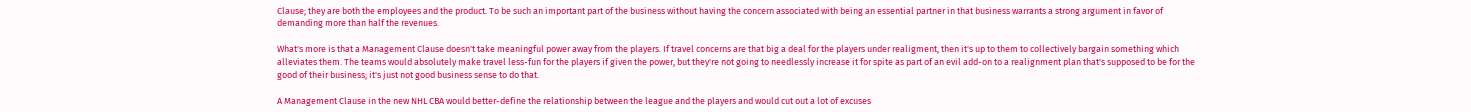Clause; they are both the employees and the product. To be such an important part of the business without having the concern associated with being an essential partner in that business warrants a strong argument in favor of demanding more than half the revenues.

What's more is that a Management Clause doesn't take meaningful power away from the players. If travel concerns are that big a deal for the players under realigment, then it's up to them to collectively bargain something which alleviates them. The teams would absolutely make travel less-fun for the players if given the power, but they're not going to needlessly increase it for spite as part of an evil add-on to a realignment plan that's supposed to be for the good of their business; it's just not good business sense to do that.

A Management Clause in the new NHL CBA would better-define the relationship between the league and the players and would cut out a lot of excuses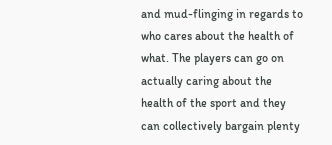and mud-flinging in regards to who cares about the health of what. The players can go on actually caring about the health of the sport and they can collectively bargain plenty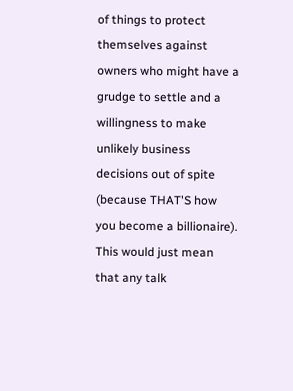of things to protect themselves against owners who might have a grudge to settle and a willingness to make unlikely business decisions out of spite (because THAT'S how you become a billionaire). This would just mean that any talk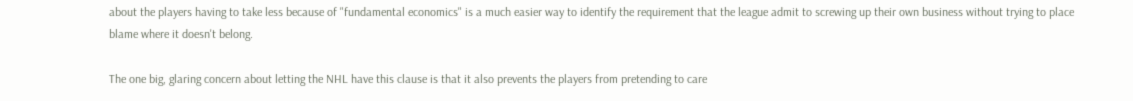about the players having to take less because of "fundamental economics" is a much easier way to identify the requirement that the league admit to screwing up their own business without trying to place blame where it doesn't belong.

The one big, glaring concern about letting the NHL have this clause is that it also prevents the players from pretending to care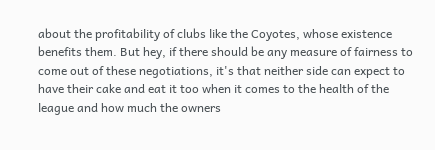about the profitability of clubs like the Coyotes, whose existence benefits them. But hey, if there should be any measure of fairness to come out of these negotiations, it's that neither side can expect to have their cake and eat it too when it comes to the health of the league and how much the owners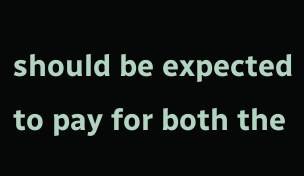should be expected to pay for both the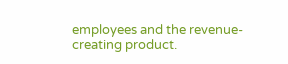employees and the revenue-creating product.